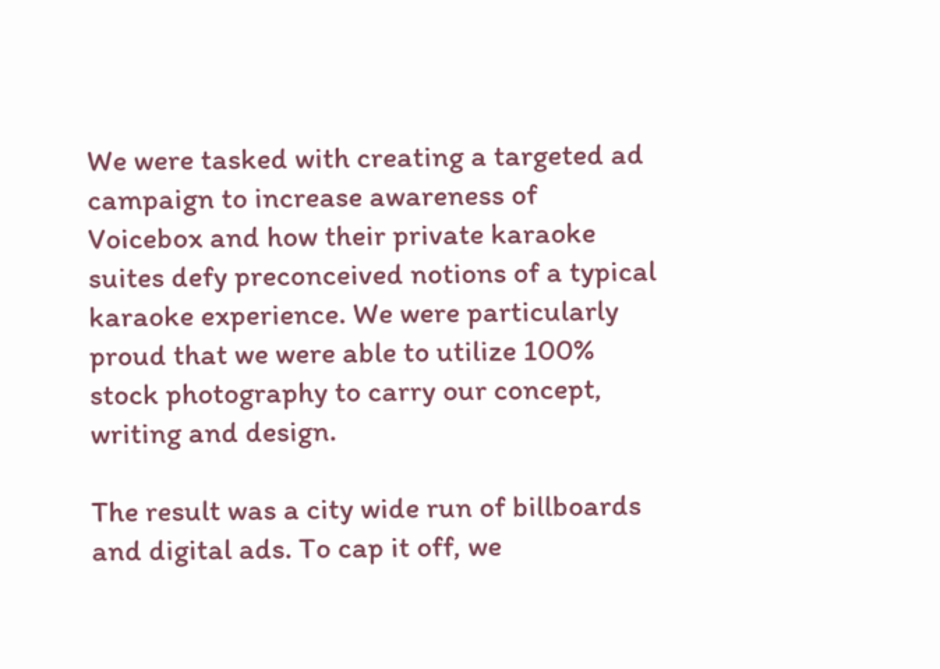We were tasked with creating a targeted ad campaign to increase awareness of Voicebox and how their private karaoke suites defy preconceived notions of a typical karaoke experience. We were particularly proud that we were able to utilize 100% stock photography to carry our concept, writing and design.

The result was a city wide run of billboards and digital ads. To cap it off, we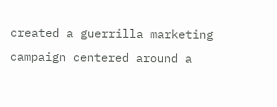created a guerrilla marketing campaign centered around a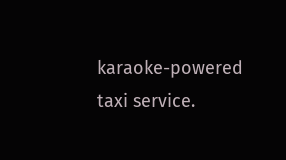karaoke-powered taxi service.